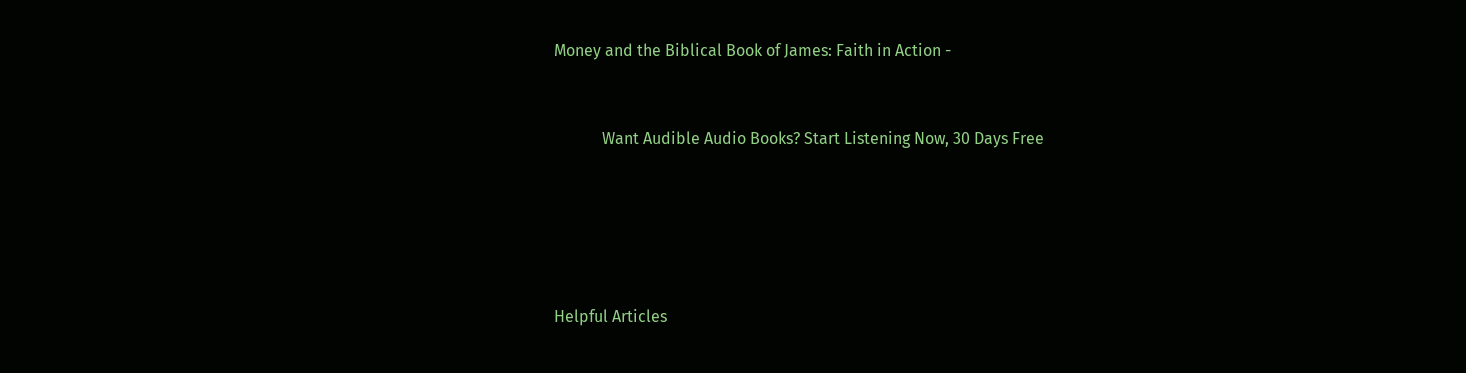Money and the Biblical Book of James: Faith in Action -


            Want Audible Audio Books? Start Listening Now, 30 Days Free





Helpful Articles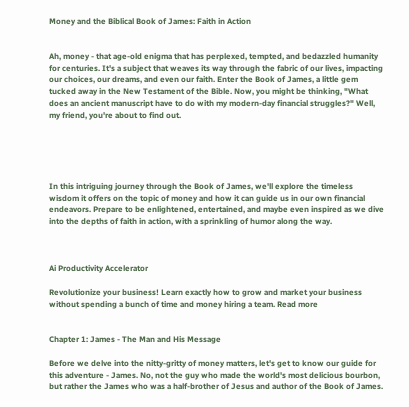Money and the Biblical Book of James: Faith in Action


Ah, money - that age-old enigma that has perplexed, tempted, and bedazzled humanity for centuries. It's a subject that weaves its way through the fabric of our lives, impacting our choices, our dreams, and even our faith. Enter the Book of James, a little gem tucked away in the New Testament of the Bible. Now, you might be thinking, "What does an ancient manuscript have to do with my modern-day financial struggles?" Well, my friend, you're about to find out.





In this intriguing journey through the Book of James, we'll explore the timeless wisdom it offers on the topic of money and how it can guide us in our own financial endeavors. Prepare to be enlightened, entertained, and maybe even inspired as we dive into the depths of faith in action, with a sprinkling of humor along the way.



Ai Productivity Accelerator

Revolutionize your business! Learn exactly how to grow and market your business without spending a bunch of time and money hiring a team. Read more


Chapter 1: James - The Man and His Message

Before we delve into the nitty-gritty of money matters, let's get to know our guide for this adventure - James. No, not the guy who made the world's most delicious bourbon, but rather the James who was a half-brother of Jesus and author of the Book of James.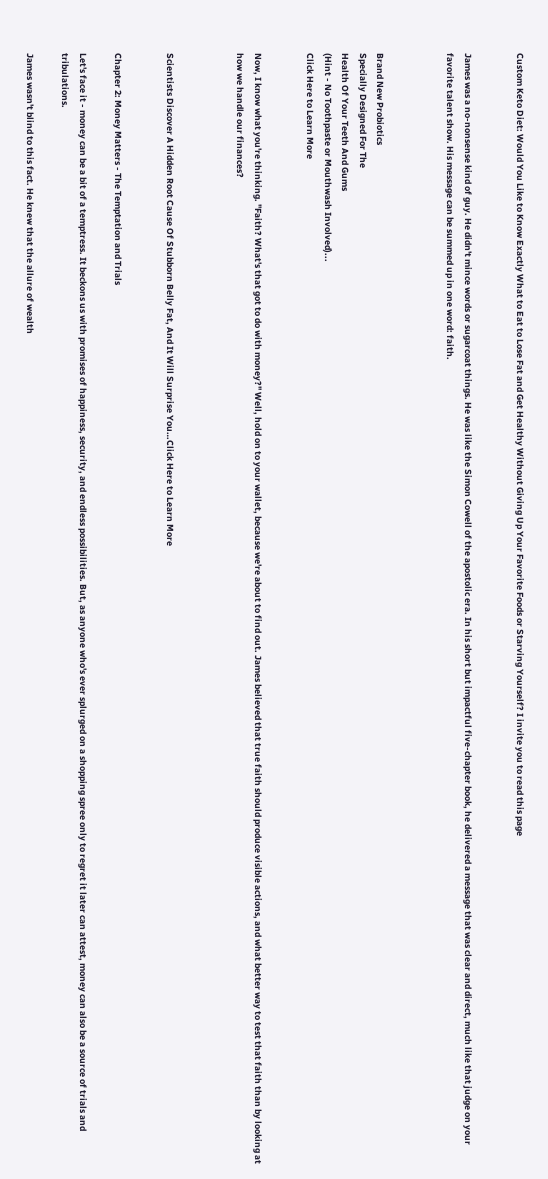Custom Keto Diet: Would You Like to Know Exactly What to Eat to Lose Fat and Get Healthy Without Giving Up Your Favorite Foods or Starving Yourself? I invite you to read this page


James was a no-nonsense kind of guy. He didn't mince words or sugarcoat things. He was like the Simon Cowell of the apostolic era. In his short but impactful five-chapter book, he delivered a message that was clear and direct, much like that judge on your favorite talent show. His message can be summed up in one word: faith.



Brand New Probiotics
Specially Designed For The
Health Of Your Teeth And Gums
(Hint - No Toothpaste or Mouthwash Involved)...
Click Here to Learn More


Now, I know what you're thinking. "Faith? What's that got to do with money?" Well, hold on to your wallet, because we're about to find out. James believed that true faith should produce visible actions, and what better way to test that faith than by looking at how we handle our finances?



Scientists Discover A Hidden Root Cause Of Stubborn Belly Fat, And It Will Surprise You…Click Here to Learn More


Chapter 2: Money Matters - The Temptation and Trials

Let's face it - money can be a bit of a temptress. It beckons us with promises of happiness, security, and endless possibilities. But, as anyone who's ever splurged on a shopping spree only to regret it later can attest, money can also be a source of trials and tribulations.

James wasn't blind to this fact. He knew that the allure of wealth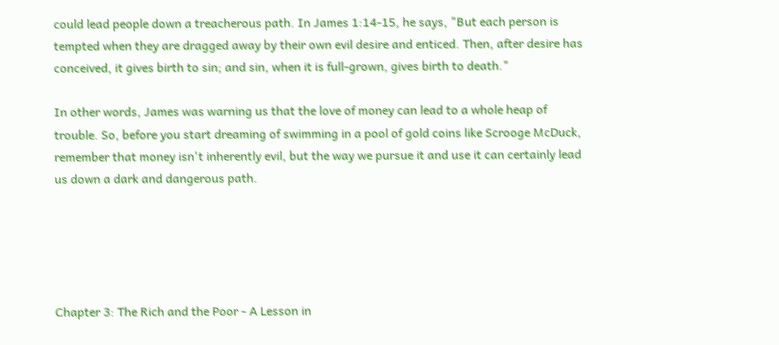could lead people down a treacherous path. In James 1:14-15, he says, "But each person is tempted when they are dragged away by their own evil desire and enticed. Then, after desire has conceived, it gives birth to sin; and sin, when it is full-grown, gives birth to death."

In other words, James was warning us that the love of money can lead to a whole heap of trouble. So, before you start dreaming of swimming in a pool of gold coins like Scrooge McDuck, remember that money isn't inherently evil, but the way we pursue it and use it can certainly lead us down a dark and dangerous path.





Chapter 3: The Rich and the Poor - A Lesson in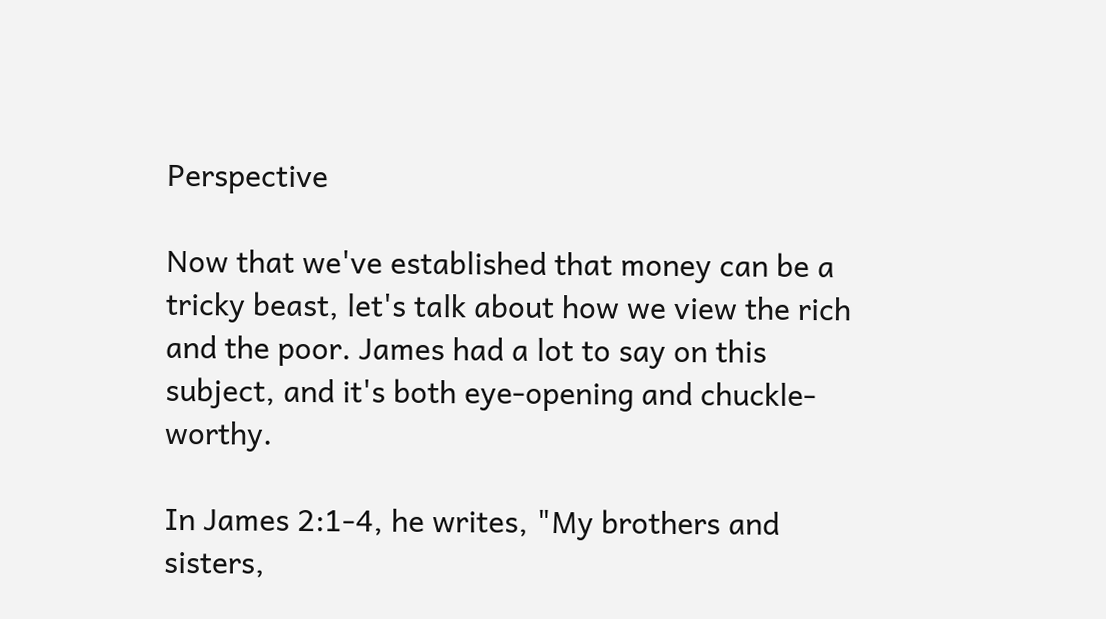Perspective

Now that we've established that money can be a tricky beast, let's talk about how we view the rich and the poor. James had a lot to say on this subject, and it's both eye-opening and chuckle-worthy.

In James 2:1-4, he writes, "My brothers and sisters,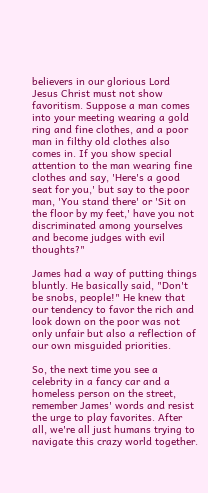believers in our glorious Lord Jesus Christ must not show favoritism. Suppose a man comes into your meeting wearing a gold ring and fine clothes, and a poor man in filthy old clothes also comes in. If you show special attention to the man wearing fine clothes and say, 'Here's a good seat for you,' but say to the poor man, 'You stand there' or 'Sit on the floor by my feet,' have you not discriminated among yourselves and become judges with evil thoughts?"

James had a way of putting things bluntly. He basically said, "Don't be snobs, people!" He knew that our tendency to favor the rich and look down on the poor was not only unfair but also a reflection of our own misguided priorities.

So, the next time you see a celebrity in a fancy car and a homeless person on the street, remember James' words and resist the urge to play favorites. After all, we're all just humans trying to navigate this crazy world together.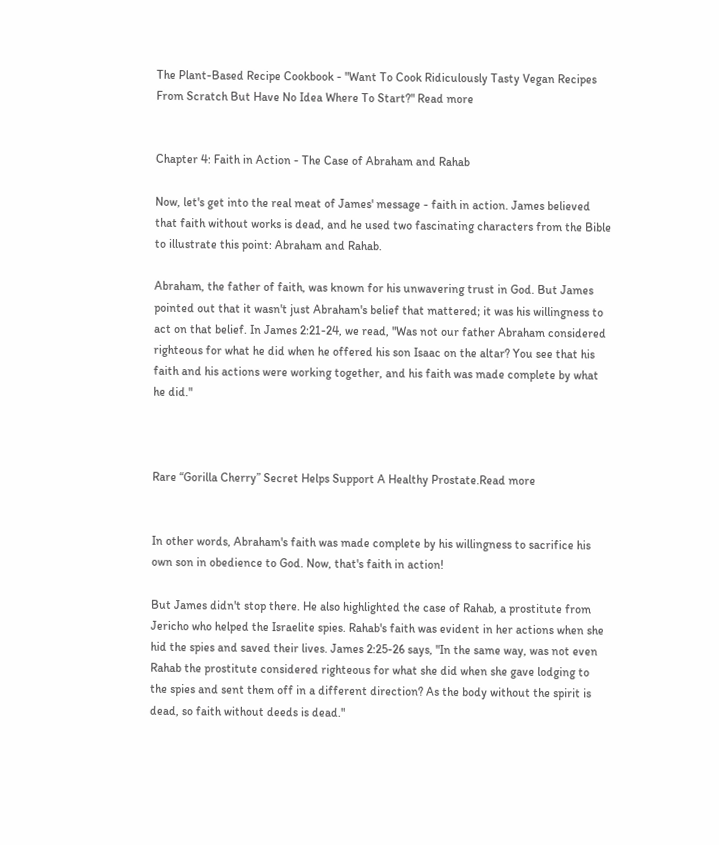The Plant-Based Recipe Cookbook - "Want To Cook Ridiculously Tasty Vegan Recipes From Scratch But Have No Idea Where To Start?" Read more


Chapter 4: Faith in Action - The Case of Abraham and Rahab

Now, let's get into the real meat of James' message - faith in action. James believed that faith without works is dead, and he used two fascinating characters from the Bible to illustrate this point: Abraham and Rahab.

Abraham, the father of faith, was known for his unwavering trust in God. But James pointed out that it wasn't just Abraham's belief that mattered; it was his willingness to act on that belief. In James 2:21-24, we read, "Was not our father Abraham considered righteous for what he did when he offered his son Isaac on the altar? You see that his faith and his actions were working together, and his faith was made complete by what he did."



Rare “Gorilla Cherry” Secret Helps Support A Healthy Prostate.Read more


In other words, Abraham's faith was made complete by his willingness to sacrifice his own son in obedience to God. Now, that's faith in action!

But James didn't stop there. He also highlighted the case of Rahab, a prostitute from Jericho who helped the Israelite spies. Rahab's faith was evident in her actions when she hid the spies and saved their lives. James 2:25-26 says, "In the same way, was not even Rahab the prostitute considered righteous for what she did when she gave lodging to the spies and sent them off in a different direction? As the body without the spirit is dead, so faith without deeds is dead."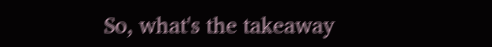So, what's the takeaway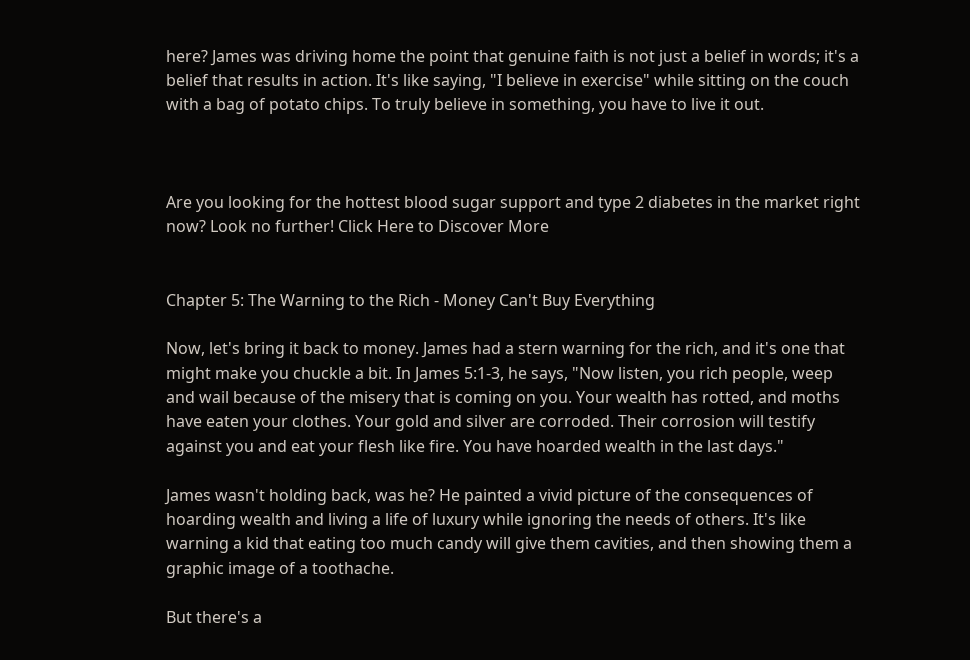here? James was driving home the point that genuine faith is not just a belief in words; it's a belief that results in action. It's like saying, "I believe in exercise" while sitting on the couch with a bag of potato chips. To truly believe in something, you have to live it out.



Are you looking for the hottest blood sugar support and type 2 diabetes in the market right now? Look no further! Click Here to Discover More


Chapter 5: The Warning to the Rich - Money Can't Buy Everything

Now, let's bring it back to money. James had a stern warning for the rich, and it's one that might make you chuckle a bit. In James 5:1-3, he says, "Now listen, you rich people, weep and wail because of the misery that is coming on you. Your wealth has rotted, and moths have eaten your clothes. Your gold and silver are corroded. Their corrosion will testify against you and eat your flesh like fire. You have hoarded wealth in the last days."

James wasn't holding back, was he? He painted a vivid picture of the consequences of hoarding wealth and living a life of luxury while ignoring the needs of others. It's like warning a kid that eating too much candy will give them cavities, and then showing them a graphic image of a toothache.

But there's a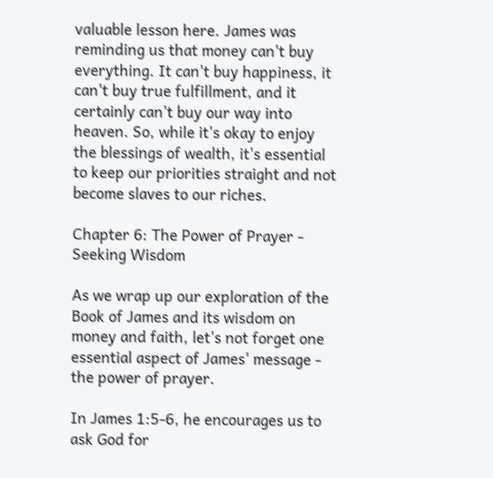valuable lesson here. James was reminding us that money can't buy everything. It can't buy happiness, it can't buy true fulfillment, and it certainly can't buy our way into heaven. So, while it's okay to enjoy the blessings of wealth, it's essential to keep our priorities straight and not become slaves to our riches.

Chapter 6: The Power of Prayer - Seeking Wisdom

As we wrap up our exploration of the Book of James and its wisdom on money and faith, let's not forget one essential aspect of James' message - the power of prayer.

In James 1:5-6, he encourages us to ask God for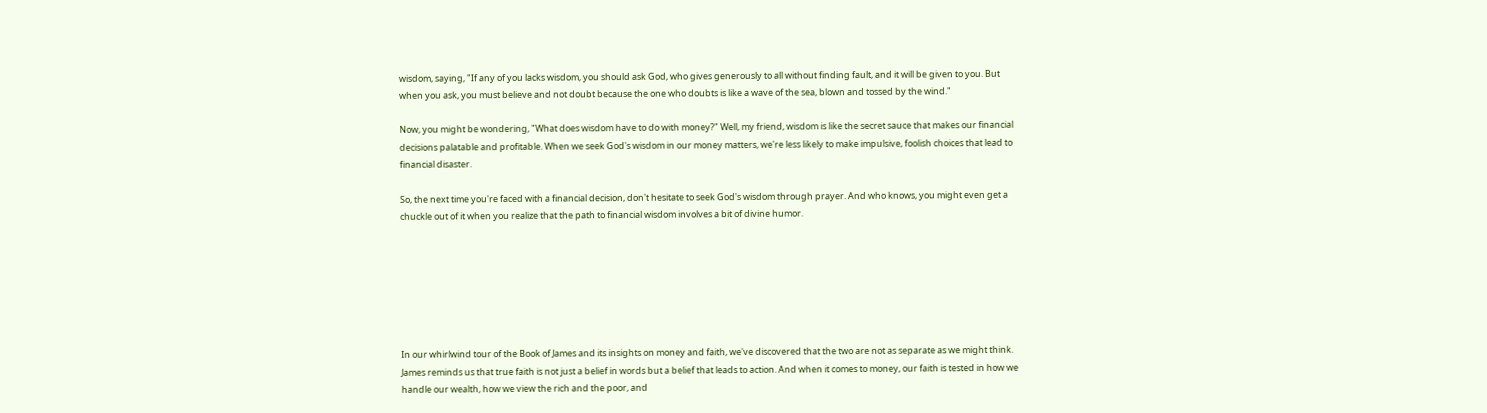wisdom, saying, "If any of you lacks wisdom, you should ask God, who gives generously to all without finding fault, and it will be given to you. But when you ask, you must believe and not doubt because the one who doubts is like a wave of the sea, blown and tossed by the wind."

Now, you might be wondering, "What does wisdom have to do with money?" Well, my friend, wisdom is like the secret sauce that makes our financial decisions palatable and profitable. When we seek God's wisdom in our money matters, we're less likely to make impulsive, foolish choices that lead to financial disaster.

So, the next time you're faced with a financial decision, don't hesitate to seek God's wisdom through prayer. And who knows, you might even get a chuckle out of it when you realize that the path to financial wisdom involves a bit of divine humor.







In our whirlwind tour of the Book of James and its insights on money and faith, we've discovered that the two are not as separate as we might think. James reminds us that true faith is not just a belief in words but a belief that leads to action. And when it comes to money, our faith is tested in how we handle our wealth, how we view the rich and the poor, and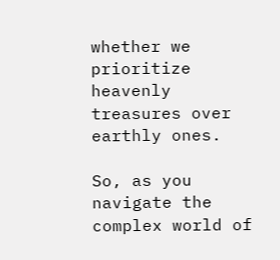whether we prioritize heavenly treasures over earthly ones.

So, as you navigate the complex world of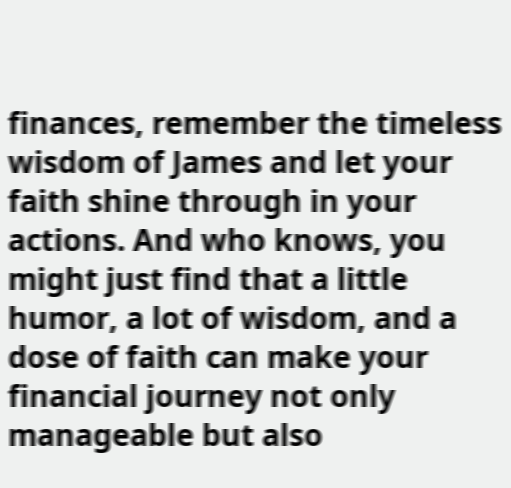finances, remember the timeless wisdom of James and let your faith shine through in your actions. And who knows, you might just find that a little humor, a lot of wisdom, and a dose of faith can make your financial journey not only manageable but also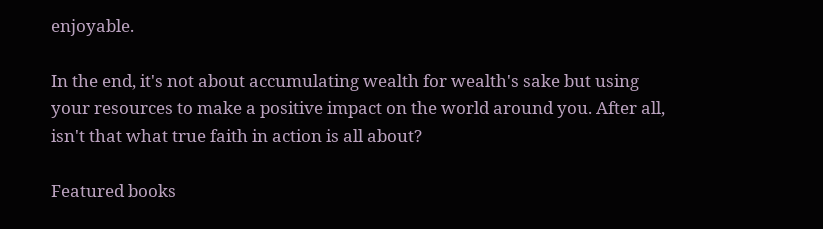enjoyable.

In the end, it's not about accumulating wealth for wealth's sake but using your resources to make a positive impact on the world around you. After all, isn't that what true faith in action is all about?

Featured books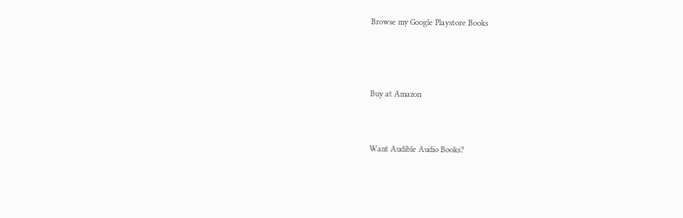Browse my Google Playstore Books



Buy at Amazon


Want Audible Audio Books?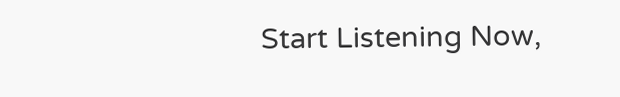Start Listening Now,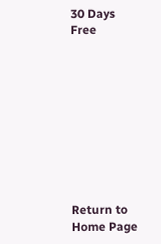30 Days Free










Return to Home Page